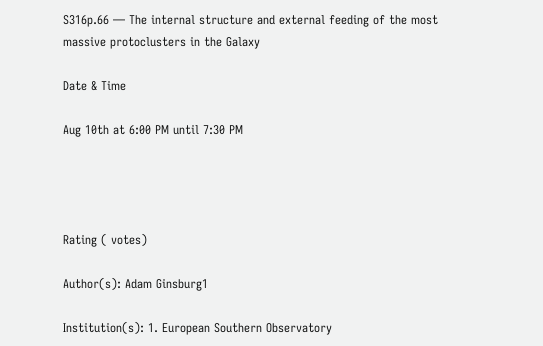S316p.66 — The internal structure and external feeding of the most massive protoclusters in the Galaxy

Date & Time

Aug 10th at 6:00 PM until 7:30 PM




Rating ( votes)

Author(s): Adam Ginsburg1

Institution(s): 1. European Southern Observatory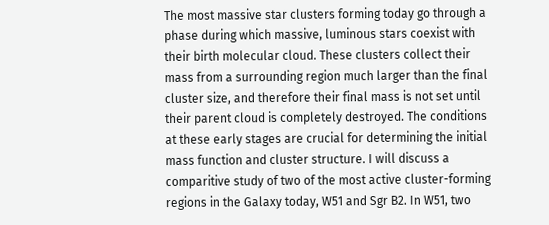The most massive star clusters forming today go through a phase during which massive, luminous stars coexist with their birth molecular cloud. These clusters collect their mass from a surrounding region much larger than the final cluster size, and therefore their final mass is not set until their parent cloud is completely destroyed. The conditions at these early stages are crucial for determining the initial mass function and cluster structure. I will discuss a comparitive study of two of the most active cluster-forming regions in the Galaxy today, W51 and Sgr B2. In W51, two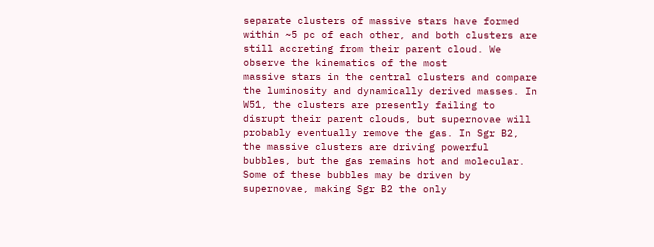separate clusters of massive stars have formed within ~5 pc of each other, and both clusters are still accreting from their parent cloud. We observe the kinematics of the most
massive stars in the central clusters and compare the luminosity and dynamically derived masses. In W51, the clusters are presently failing to disrupt their parent clouds, but supernovae will probably eventually remove the gas. In Sgr B2, the massive clusters are driving powerful bubbles, but the gas remains hot and molecular. Some of these bubbles may be driven by supernovae, making Sgr B2 the only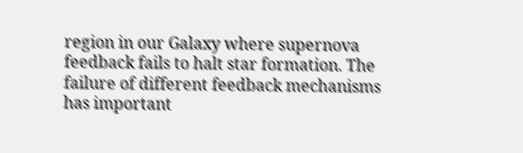region in our Galaxy where supernova feedback fails to halt star formation. The failure of different feedback mechanisms has important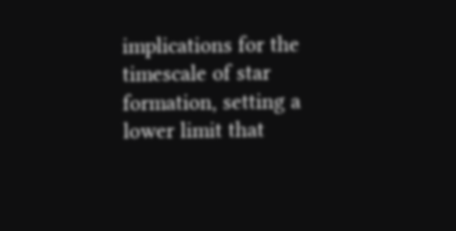implications for the timescale of star formation, setting a lower limit that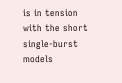is in tension with the short single-burst models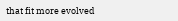that fit more evolved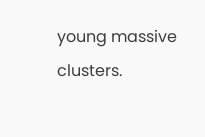young massive clusters.